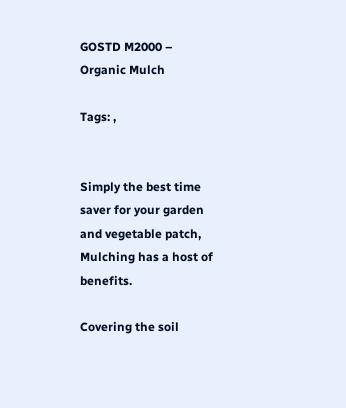GOSTD M2000 – Organic Mulch

Tags: ,


Simply the best time saver for your garden and vegetable patch, Mulching has a host of benefits.

Covering the soil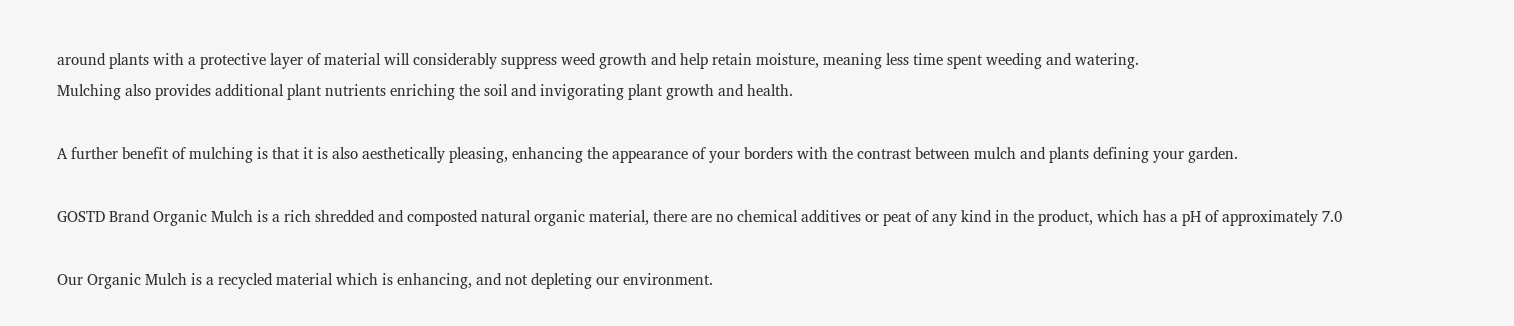around plants with a protective layer of material will considerably suppress weed growth and help retain moisture, meaning less time spent weeding and watering.
Mulching also provides additional plant nutrients enriching the soil and invigorating plant growth and health.

A further benefit of mulching is that it is also aesthetically pleasing, enhancing the appearance of your borders with the contrast between mulch and plants defining your garden.

GOSTD Brand Organic Mulch is a rich shredded and composted natural organic material, there are no chemical additives or peat of any kind in the product, which has a pH of approximately 7.0

Our Organic Mulch is a recycled material which is enhancing, and not depleting our environment.